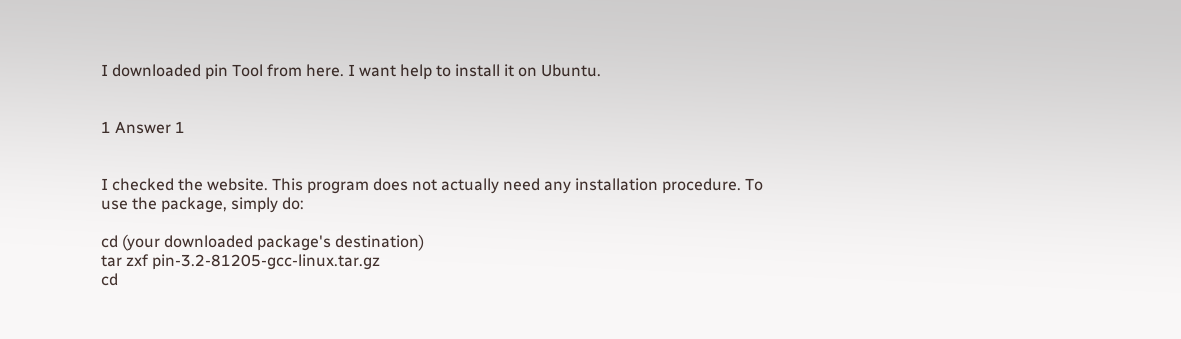I downloaded pin Tool from here. I want help to install it on Ubuntu.


1 Answer 1


I checked the website. This program does not actually need any installation procedure. To use the package, simply do:

cd (your downloaded package's destination)
tar zxf pin-3.2-81205-gcc-linux.tar.gz
cd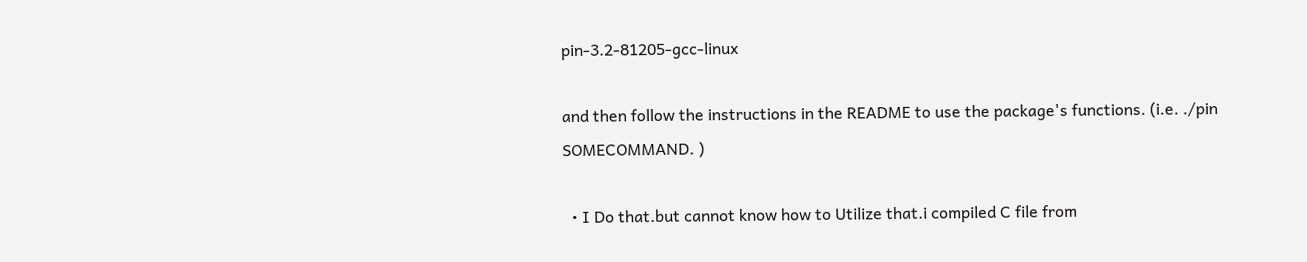pin-3.2-81205-gcc-linux

and then follow the instructions in the README to use the package's functions. (i.e. ./pin SOMECOMMAND. )

  • I Do that.but cannot know how to Utilize that.i compiled C file from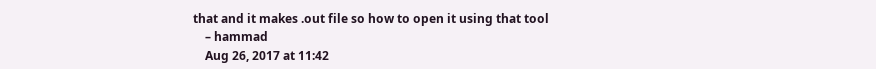that and it makes .out file so how to open it using that tool
    – hammad
    Aug 26, 2017 at 11:42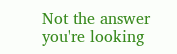Not the answer you're looking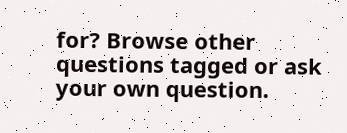for? Browse other questions tagged or ask your own question.